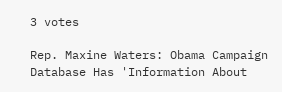3 votes

Rep. Maxine Waters: Obama Campaign Database Has 'Information About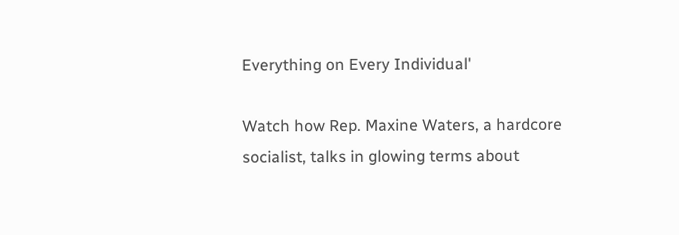Everything on Every Individual'

Watch how Rep. Maxine Waters, a hardcore socialist, talks in glowing terms about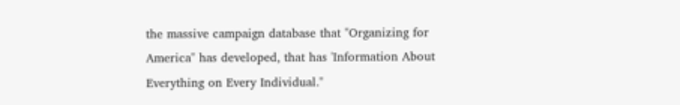the massive campaign database that "Organizing for America" has developed, that has 'Information About Everything on Every Individual."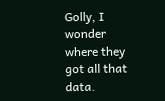Golly, I wonder where they got all that data.